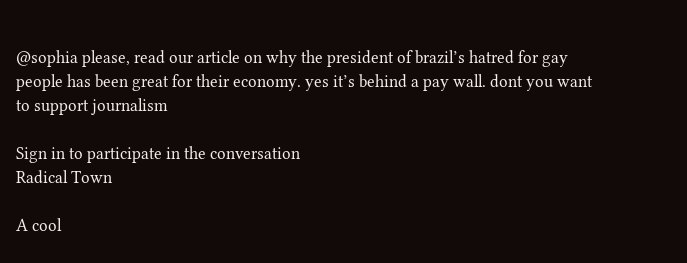@sophia please, read our article on why the president of brazil’s hatred for gay people has been great for their economy. yes it’s behind a pay wall. dont you want to support journalism

Sign in to participate in the conversation
Radical Town

A cool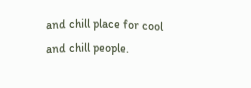and chill place for cool and chill people.